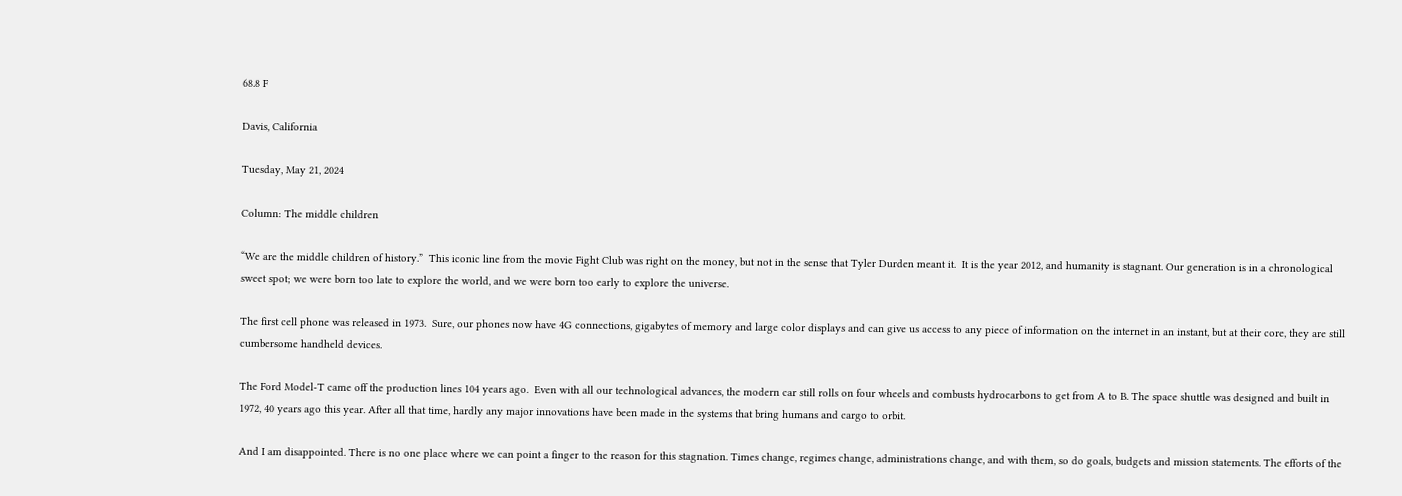68.8 F

Davis, California

Tuesday, May 21, 2024

Column: The middle children

“We are the middle children of history.”  This iconic line from the movie Fight Club was right on the money, but not in the sense that Tyler Durden meant it.  It is the year 2012, and humanity is stagnant. Our generation is in a chronological sweet spot; we were born too late to explore the world, and we were born too early to explore the universe.

The first cell phone was released in 1973.  Sure, our phones now have 4G connections, gigabytes of memory and large color displays and can give us access to any piece of information on the internet in an instant, but at their core, they are still cumbersome handheld devices.

The Ford Model-T came off the production lines 104 years ago.  Even with all our technological advances, the modern car still rolls on four wheels and combusts hydrocarbons to get from A to B. The space shuttle was designed and built in 1972, 40 years ago this year. After all that time, hardly any major innovations have been made in the systems that bring humans and cargo to orbit.

And I am disappointed. There is no one place where we can point a finger to the reason for this stagnation. Times change, regimes change, administrations change, and with them, so do goals, budgets and mission statements. The efforts of the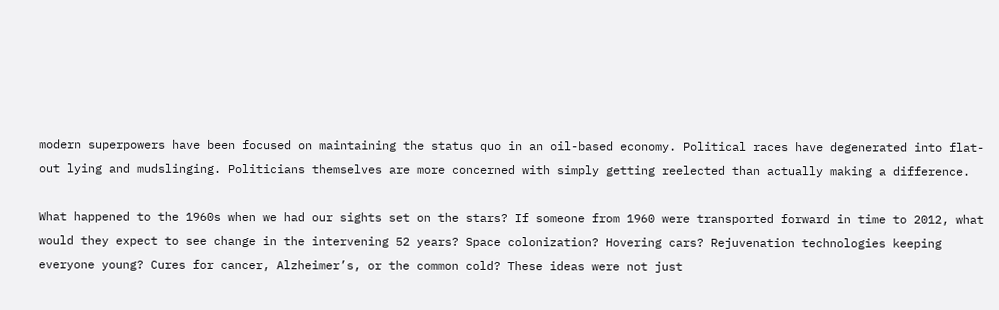modern superpowers have been focused on maintaining the status quo in an oil-based economy. Political races have degenerated into flat-out lying and mudslinging. Politicians themselves are more concerned with simply getting reelected than actually making a difference.

What happened to the 1960s when we had our sights set on the stars? If someone from 1960 were transported forward in time to 2012, what would they expect to see change in the intervening 52 years? Space colonization? Hovering cars? Rejuvenation technologies keeping everyone young? Cures for cancer, Alzheimer’s, or the common cold? These ideas were not just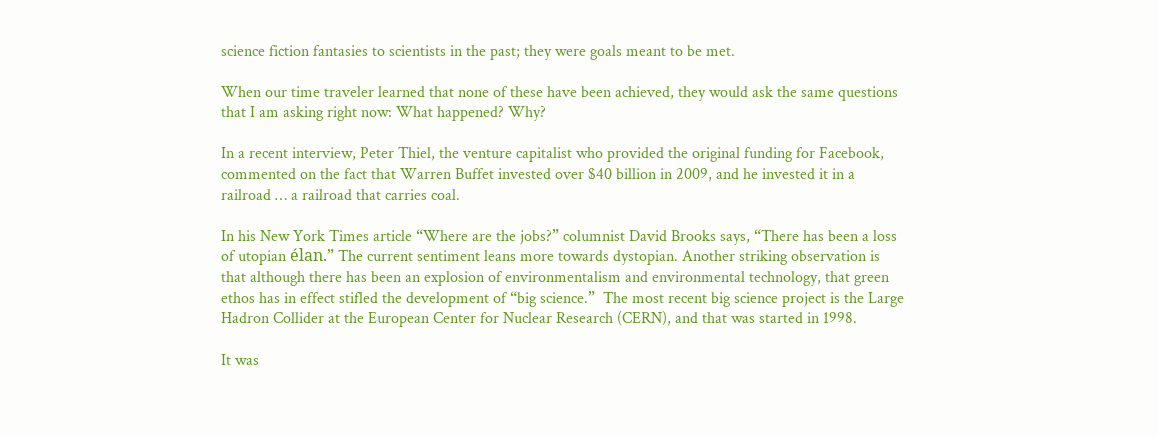science fiction fantasies to scientists in the past; they were goals meant to be met.

When our time traveler learned that none of these have been achieved, they would ask the same questions that I am asking right now: What happened? Why?

In a recent interview, Peter Thiel, the venture capitalist who provided the original funding for Facebook, commented on the fact that Warren Buffet invested over $40 billion in 2009, and he invested it in a railroad … a railroad that carries coal.

In his New York Times article “Where are the jobs?” columnist David Brooks says, “There has been a loss of utopian élan.” The current sentiment leans more towards dystopian. Another striking observation is that although there has been an explosion of environmentalism and environmental technology, that green ethos has in effect stifled the development of “big science.”  The most recent big science project is the Large Hadron Collider at the European Center for Nuclear Research (CERN), and that was started in 1998.

It was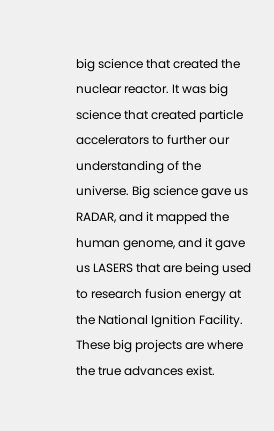big science that created the nuclear reactor. It was big science that created particle accelerators to further our understanding of the universe. Big science gave us RADAR, and it mapped the human genome, and it gave us LASERS that are being used to research fusion energy at the National Ignition Facility. These big projects are where the true advances exist.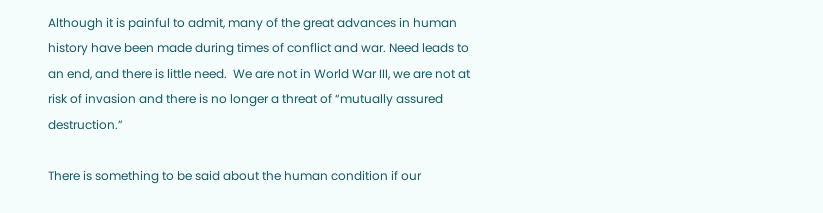Although it is painful to admit, many of the great advances in human history have been made during times of conflict and war. Need leads to an end, and there is little need.  We are not in World War III, we are not at risk of invasion and there is no longer a threat of “mutually assured destruction.”

There is something to be said about the human condition if our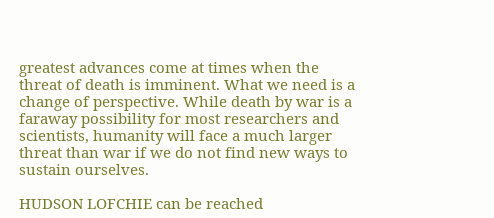greatest advances come at times when the threat of death is imminent. What we need is a change of perspective. While death by war is a faraway possibility for most researchers and scientists, humanity will face a much larger threat than war if we do not find new ways to sustain ourselves.

HUDSON LOFCHIE can be reached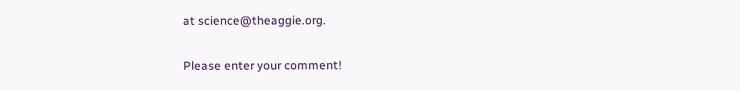at science@theaggie.org.


Please enter your comment!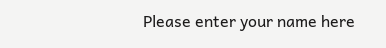Please enter your name here